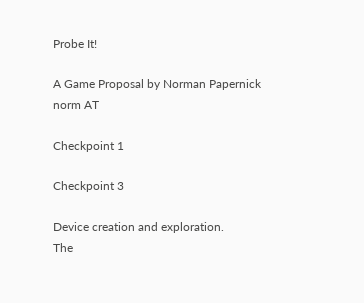Probe It!

A Game Proposal by Norman Papernick
norm AT

Checkpoint 1

Checkpoint 3

Device creation and exploration.
The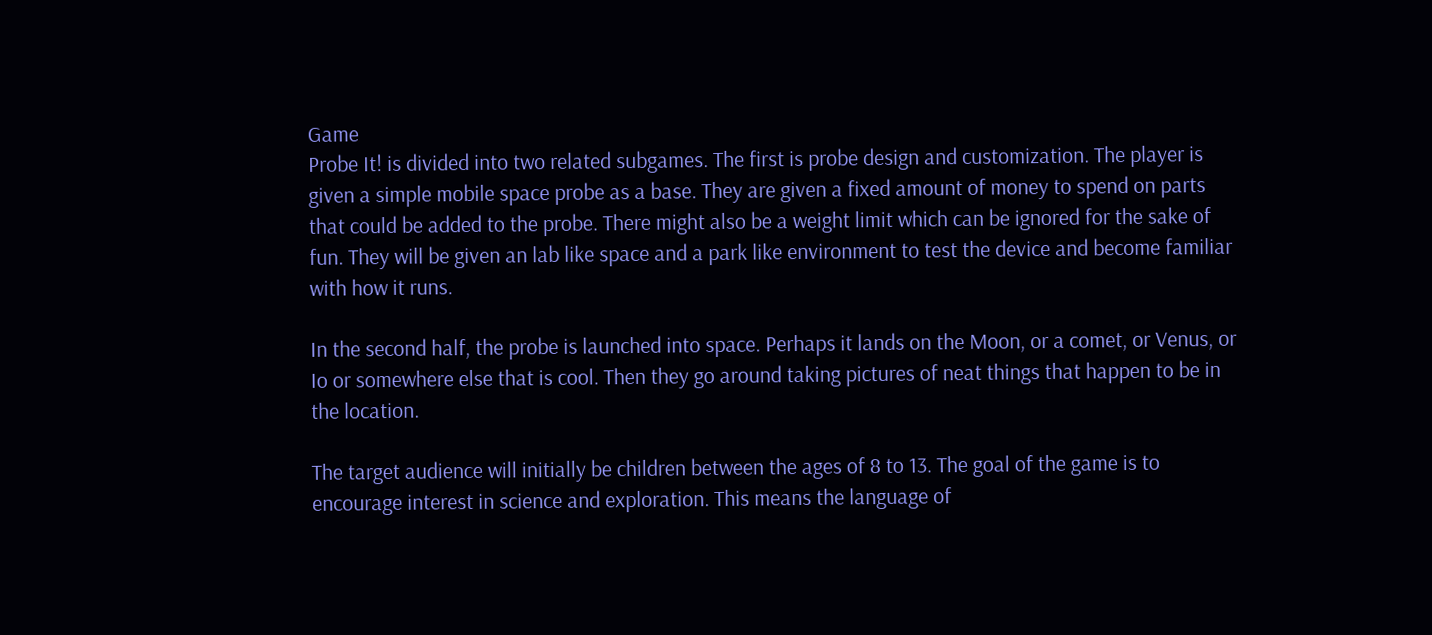Game
Probe It! is divided into two related subgames. The first is probe design and customization. The player is given a simple mobile space probe as a base. They are given a fixed amount of money to spend on parts that could be added to the probe. There might also be a weight limit which can be ignored for the sake of fun. They will be given an lab like space and a park like environment to test the device and become familiar with how it runs.

In the second half, the probe is launched into space. Perhaps it lands on the Moon, or a comet, or Venus, or Io or somewhere else that is cool. Then they go around taking pictures of neat things that happen to be in the location.

The target audience will initially be children between the ages of 8 to 13. The goal of the game is to encourage interest in science and exploration. This means the language of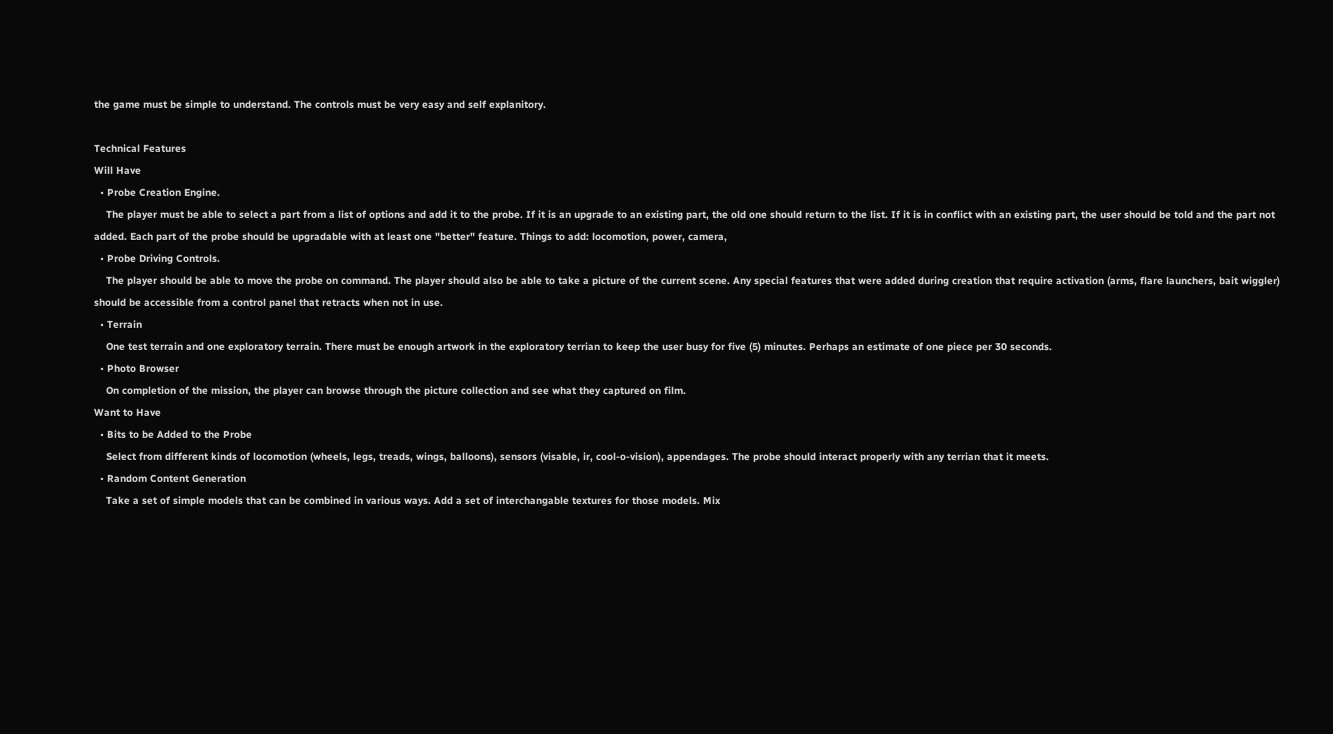the game must be simple to understand. The controls must be very easy and self explanitory.

Technical Features
Will Have
  • Probe Creation Engine.
    The player must be able to select a part from a list of options and add it to the probe. If it is an upgrade to an existing part, the old one should return to the list. If it is in conflict with an existing part, the user should be told and the part not added. Each part of the probe should be upgradable with at least one "better" feature. Things to add: locomotion, power, camera,
  • Probe Driving Controls.
    The player should be able to move the probe on command. The player should also be able to take a picture of the current scene. Any special features that were added during creation that require activation (arms, flare launchers, bait wiggler) should be accessible from a control panel that retracts when not in use.
  • Terrain
    One test terrain and one exploratory terrain. There must be enough artwork in the exploratory terrian to keep the user busy for five (5) minutes. Perhaps an estimate of one piece per 30 seconds.
  • Photo Browser
    On completion of the mission, the player can browse through the picture collection and see what they captured on film.
Want to Have
  • Bits to be Added to the Probe
    Select from different kinds of locomotion (wheels, legs, treads, wings, balloons), sensors (visable, ir, cool-o-vision), appendages. The probe should interact properly with any terrian that it meets.
  • Random Content Generation
    Take a set of simple models that can be combined in various ways. Add a set of interchangable textures for those models. Mix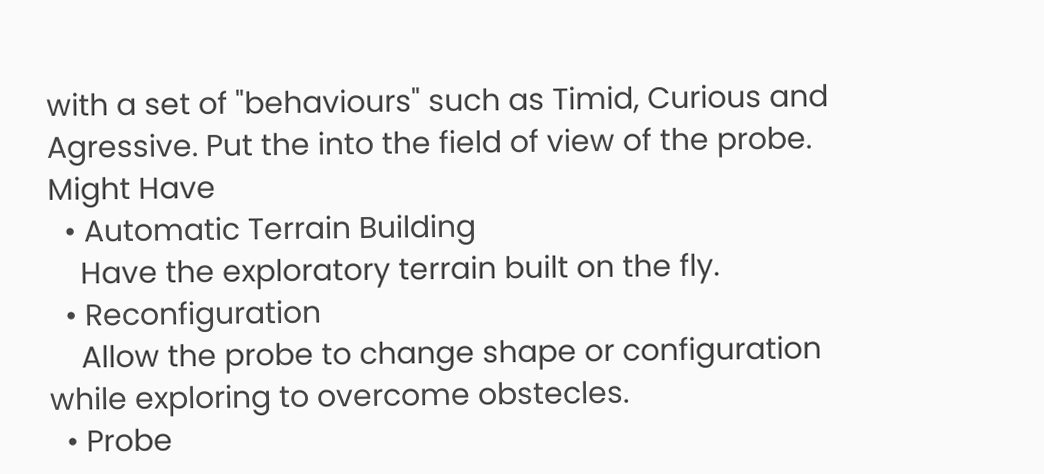with a set of "behaviours" such as Timid, Curious and Agressive. Put the into the field of view of the probe.
Might Have
  • Automatic Terrain Building
    Have the exploratory terrain built on the fly.
  • Reconfiguration
    Allow the probe to change shape or configuration while exploring to overcome obstecles.
  • Probe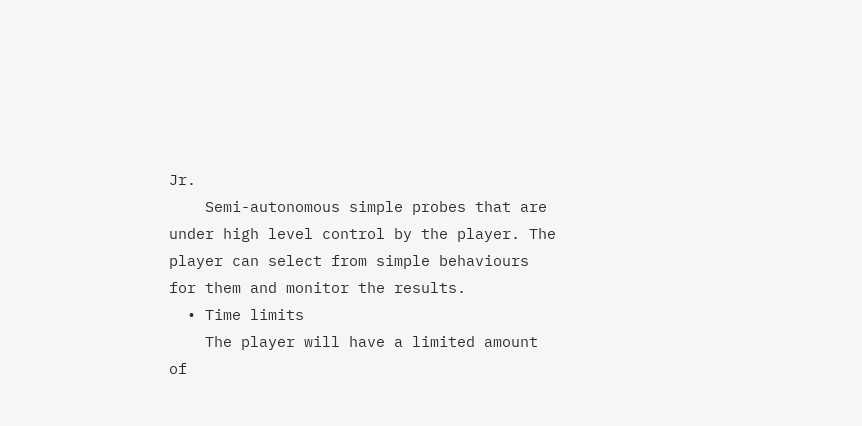Jr.
    Semi-autonomous simple probes that are under high level control by the player. The player can select from simple behaviours for them and monitor the results.
  • Time limits
    The player will have a limited amount of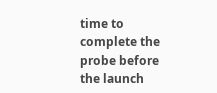time to complete the probe before the launch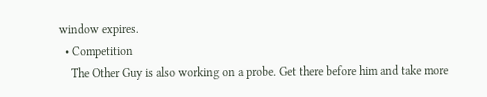window expires.
  • Competition
    The Other Guy is also working on a probe. Get there before him and take more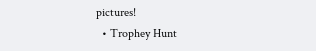pictures!
  • Trophey Hunt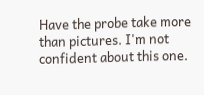Have the probe take more than pictures. I'm not confident about this one.